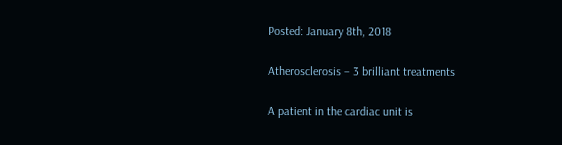Posted: January 8th, 2018

Atherosclerosis – 3 brilliant treatments

A patient in the cardiac unit is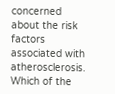concerned about the risk factors associated with atherosclerosis. Which of the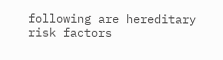following are hereditary risk factors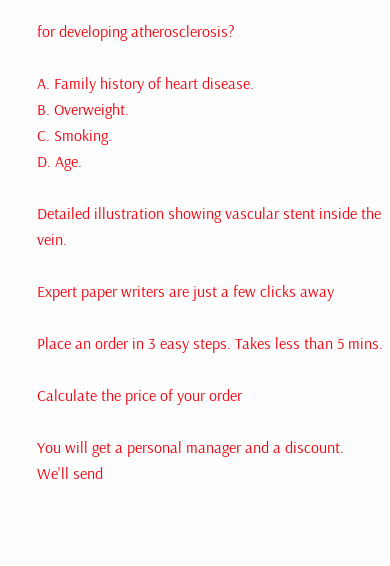for developing atherosclerosis?

A. Family history of heart disease.
B. Overweight.
C. Smoking.
D. Age.

Detailed illustration showing vascular stent inside the vein.

Expert paper writers are just a few clicks away

Place an order in 3 easy steps. Takes less than 5 mins.

Calculate the price of your order

You will get a personal manager and a discount.
We'll send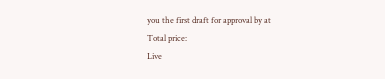you the first draft for approval by at
Total price:
Live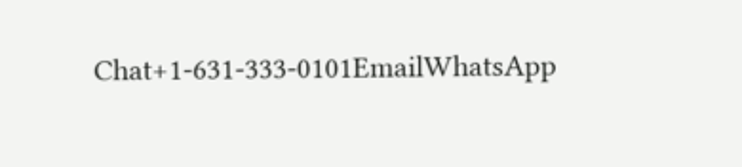Chat+1-631-333-0101EmailWhatsApp